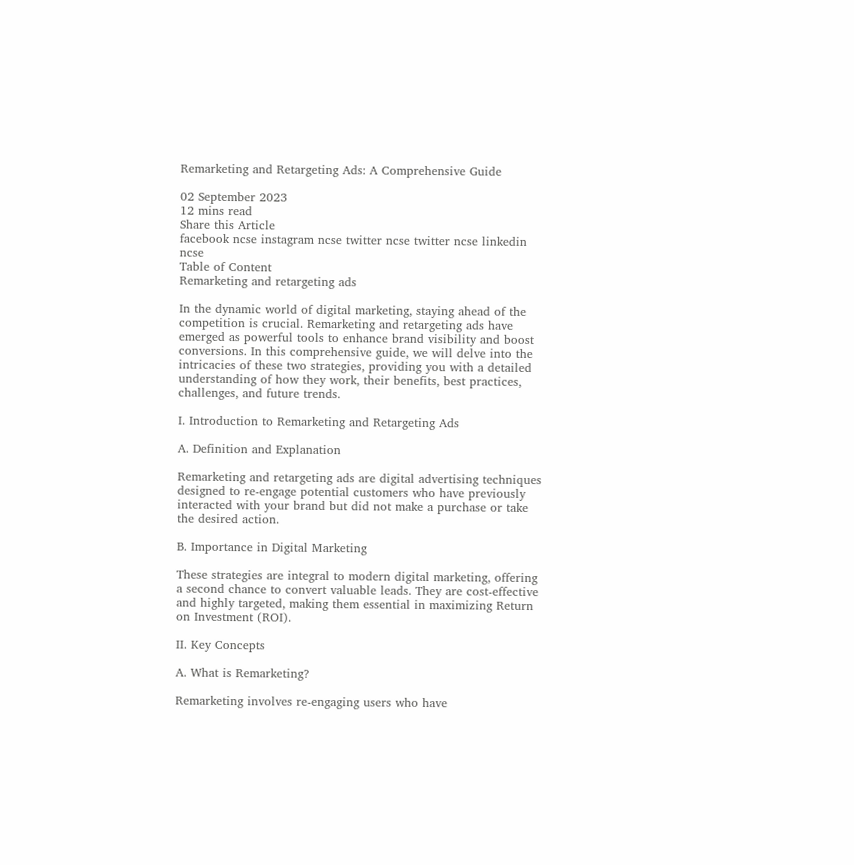Remarketing and Retargeting Ads: A Comprehensive Guide

02 September 2023
12 mins read
Share this Article
facebook ncse instagram ncse twitter ncse twitter ncse linkedin ncse
Table of Content
Remarketing and retargeting ads

In the dynamic world of digital marketing, staying ahead of the competition is crucial. Remarketing and retargeting ads have emerged as powerful tools to enhance brand visibility and boost conversions. In this comprehensive guide, we will delve into the intricacies of these two strategies, providing you with a detailed understanding of how they work, their benefits, best practices, challenges, and future trends.

I. Introduction to Remarketing and Retargeting Ads

A. Definition and Explanation

Remarketing and retargeting ads are digital advertising techniques designed to re-engage potential customers who have previously interacted with your brand but did not make a purchase or take the desired action.

B. Importance in Digital Marketing

These strategies are integral to modern digital marketing, offering a second chance to convert valuable leads. They are cost-effective and highly targeted, making them essential in maximizing Return on Investment (ROI).

II. Key Concepts

A. What is Remarketing?

Remarketing involves re-engaging users who have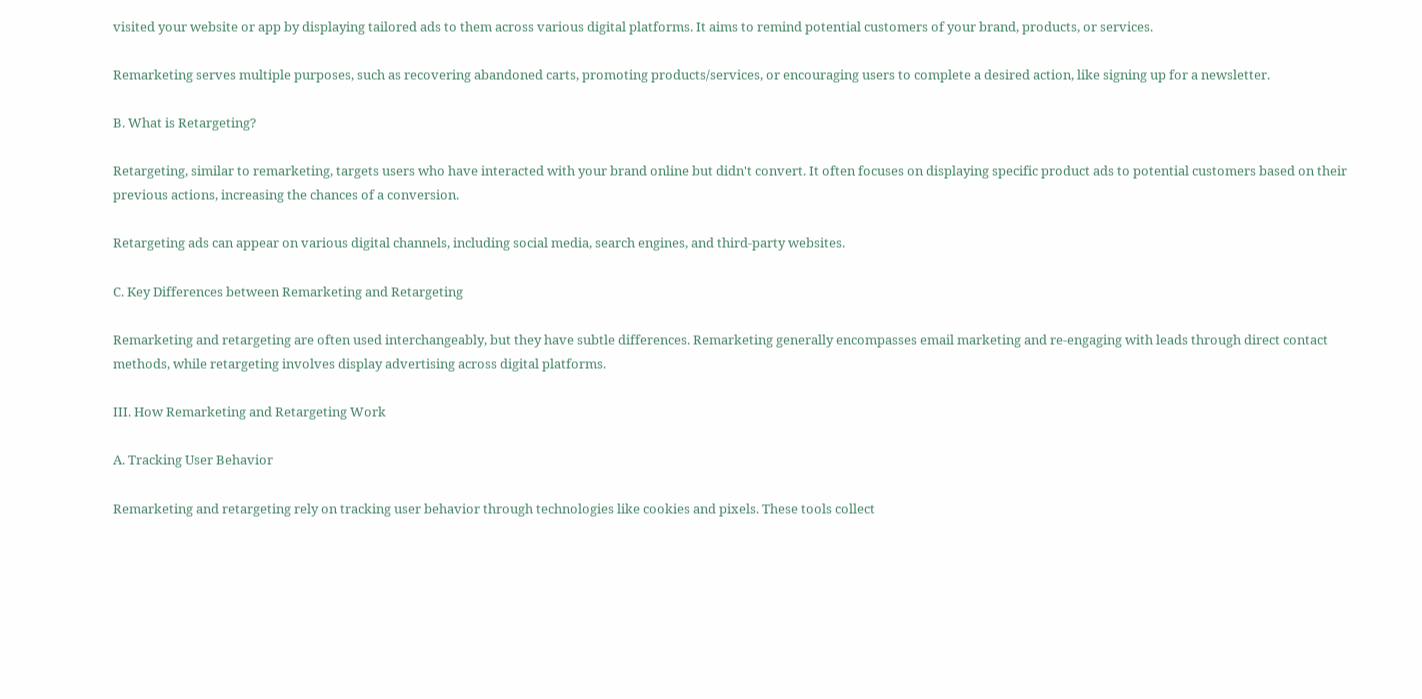visited your website or app by displaying tailored ads to them across various digital platforms. It aims to remind potential customers of your brand, products, or services.

Remarketing serves multiple purposes, such as recovering abandoned carts, promoting products/services, or encouraging users to complete a desired action, like signing up for a newsletter.

B. What is Retargeting?

Retargeting, similar to remarketing, targets users who have interacted with your brand online but didn't convert. It often focuses on displaying specific product ads to potential customers based on their previous actions, increasing the chances of a conversion.

Retargeting ads can appear on various digital channels, including social media, search engines, and third-party websites.

C. Key Differences between Remarketing and Retargeting

Remarketing and retargeting are often used interchangeably, but they have subtle differences. Remarketing generally encompasses email marketing and re-engaging with leads through direct contact methods, while retargeting involves display advertising across digital platforms.

III. How Remarketing and Retargeting Work

A. Tracking User Behavior

Remarketing and retargeting rely on tracking user behavior through technologies like cookies and pixels. These tools collect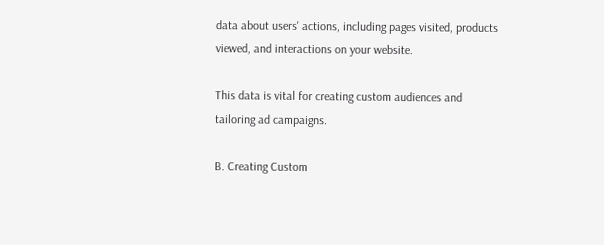data about users' actions, including pages visited, products viewed, and interactions on your website.

This data is vital for creating custom audiences and tailoring ad campaigns.

B. Creating Custom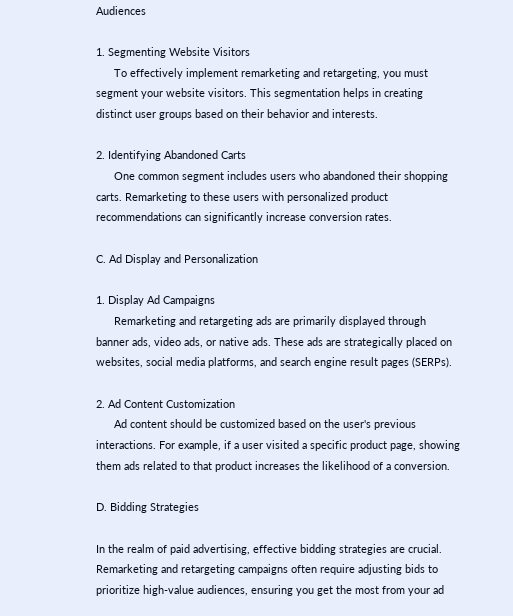Audiences

1. Segmenting Website Visitors
      To effectively implement remarketing and retargeting, you must segment your website visitors. This segmentation helps in creating distinct user groups based on their behavior and interests.

2. Identifying Abandoned Carts
      One common segment includes users who abandoned their shopping carts. Remarketing to these users with personalized product recommendations can significantly increase conversion rates.

C. Ad Display and Personalization

1. Display Ad Campaigns
      Remarketing and retargeting ads are primarily displayed through banner ads, video ads, or native ads. These ads are strategically placed on websites, social media platforms, and search engine result pages (SERPs).

2. Ad Content Customization
      Ad content should be customized based on the user's previous interactions. For example, if a user visited a specific product page, showing them ads related to that product increases the likelihood of a conversion.

D. Bidding Strategies

In the realm of paid advertising, effective bidding strategies are crucial. Remarketing and retargeting campaigns often require adjusting bids to prioritize high-value audiences, ensuring you get the most from your ad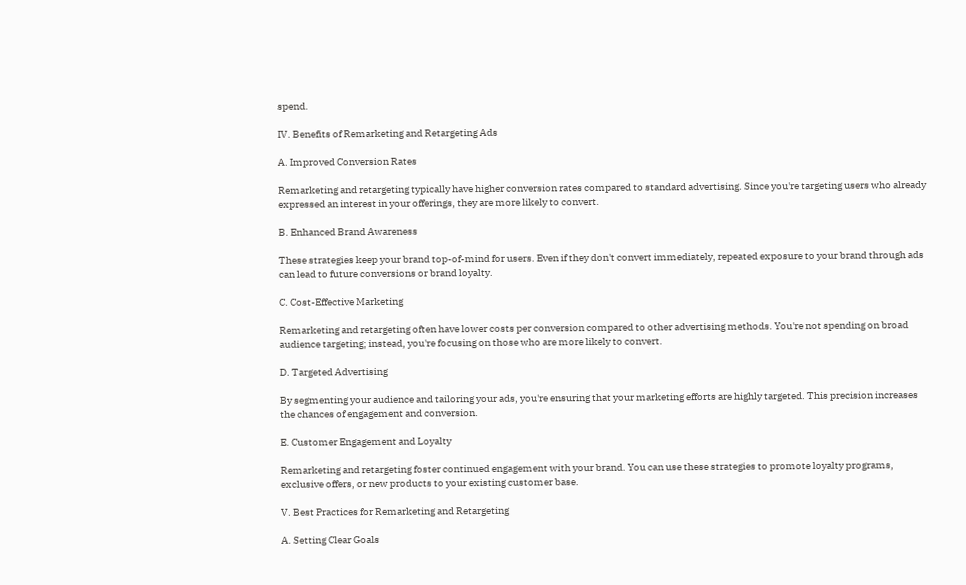spend.

IV. Benefits of Remarketing and Retargeting Ads

A. Improved Conversion Rates

Remarketing and retargeting typically have higher conversion rates compared to standard advertising. Since you're targeting users who already expressed an interest in your offerings, they are more likely to convert.

B. Enhanced Brand Awareness

These strategies keep your brand top-of-mind for users. Even if they don't convert immediately, repeated exposure to your brand through ads can lead to future conversions or brand loyalty.

C. Cost-Effective Marketing

Remarketing and retargeting often have lower costs per conversion compared to other advertising methods. You're not spending on broad audience targeting; instead, you're focusing on those who are more likely to convert.

D. Targeted Advertising

By segmenting your audience and tailoring your ads, you're ensuring that your marketing efforts are highly targeted. This precision increases the chances of engagement and conversion.

E. Customer Engagement and Loyalty

Remarketing and retargeting foster continued engagement with your brand. You can use these strategies to promote loyalty programs, exclusive offers, or new products to your existing customer base.

V. Best Practices for Remarketing and Retargeting

A. Setting Clear Goals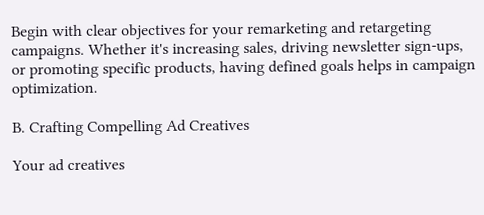Begin with clear objectives for your remarketing and retargeting campaigns. Whether it's increasing sales, driving newsletter sign-ups, or promoting specific products, having defined goals helps in campaign optimization.

B. Crafting Compelling Ad Creatives

Your ad creatives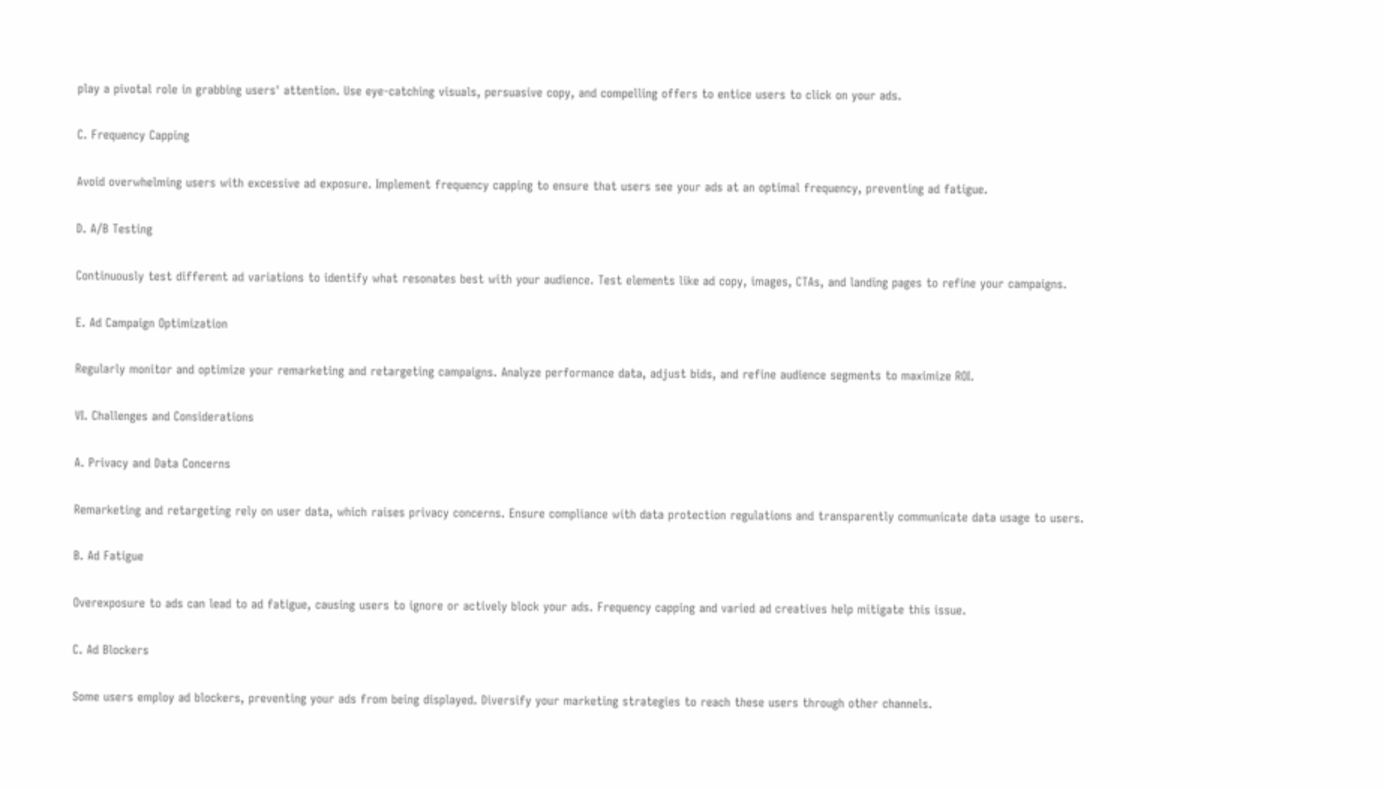play a pivotal role in grabbing users' attention. Use eye-catching visuals, persuasive copy, and compelling offers to entice users to click on your ads.

C. Frequency Capping

Avoid overwhelming users with excessive ad exposure. Implement frequency capping to ensure that users see your ads at an optimal frequency, preventing ad fatigue.

D. A/B Testing

Continuously test different ad variations to identify what resonates best with your audience. Test elements like ad copy, images, CTAs, and landing pages to refine your campaigns.

E. Ad Campaign Optimization

Regularly monitor and optimize your remarketing and retargeting campaigns. Analyze performance data, adjust bids, and refine audience segments to maximize ROI.

VI. Challenges and Considerations

A. Privacy and Data Concerns

Remarketing and retargeting rely on user data, which raises privacy concerns. Ensure compliance with data protection regulations and transparently communicate data usage to users.

B. Ad Fatigue

Overexposure to ads can lead to ad fatigue, causing users to ignore or actively block your ads. Frequency capping and varied ad creatives help mitigate this issue.

C. Ad Blockers

Some users employ ad blockers, preventing your ads from being displayed. Diversify your marketing strategies to reach these users through other channels.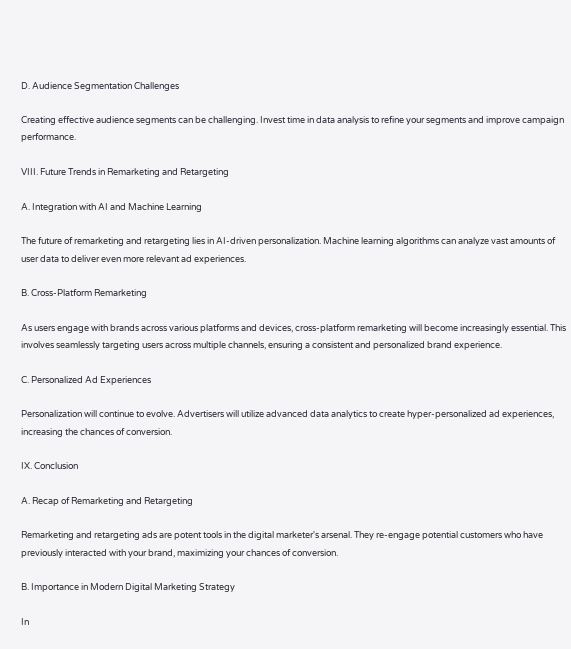D. Audience Segmentation Challenges

Creating effective audience segments can be challenging. Invest time in data analysis to refine your segments and improve campaign performance.

VIII. Future Trends in Remarketing and Retargeting

A. Integration with AI and Machine Learning

The future of remarketing and retargeting lies in AI-driven personalization. Machine learning algorithms can analyze vast amounts of user data to deliver even more relevant ad experiences.

B. Cross-Platform Remarketing

As users engage with brands across various platforms and devices, cross-platform remarketing will become increasingly essential. This involves seamlessly targeting users across multiple channels, ensuring a consistent and personalized brand experience.

C. Personalized Ad Experiences

Personalization will continue to evolve. Advertisers will utilize advanced data analytics to create hyper-personalized ad experiences, increasing the chances of conversion.

IX. Conclusion

A. Recap of Remarketing and Retargeting

Remarketing and retargeting ads are potent tools in the digital marketer's arsenal. They re-engage potential customers who have previously interacted with your brand, maximizing your chances of conversion.

B. Importance in Modern Digital Marketing Strategy

In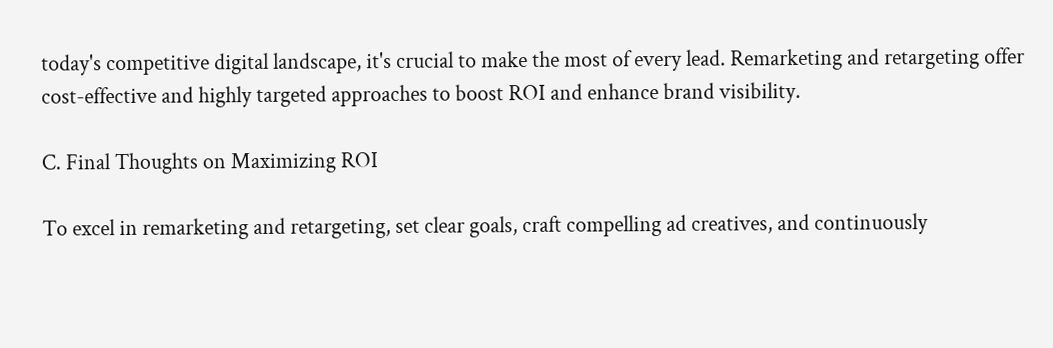today's competitive digital landscape, it's crucial to make the most of every lead. Remarketing and retargeting offer cost-effective and highly targeted approaches to boost ROI and enhance brand visibility.

C. Final Thoughts on Maximizing ROI

To excel in remarketing and retargeting, set clear goals, craft compelling ad creatives, and continuously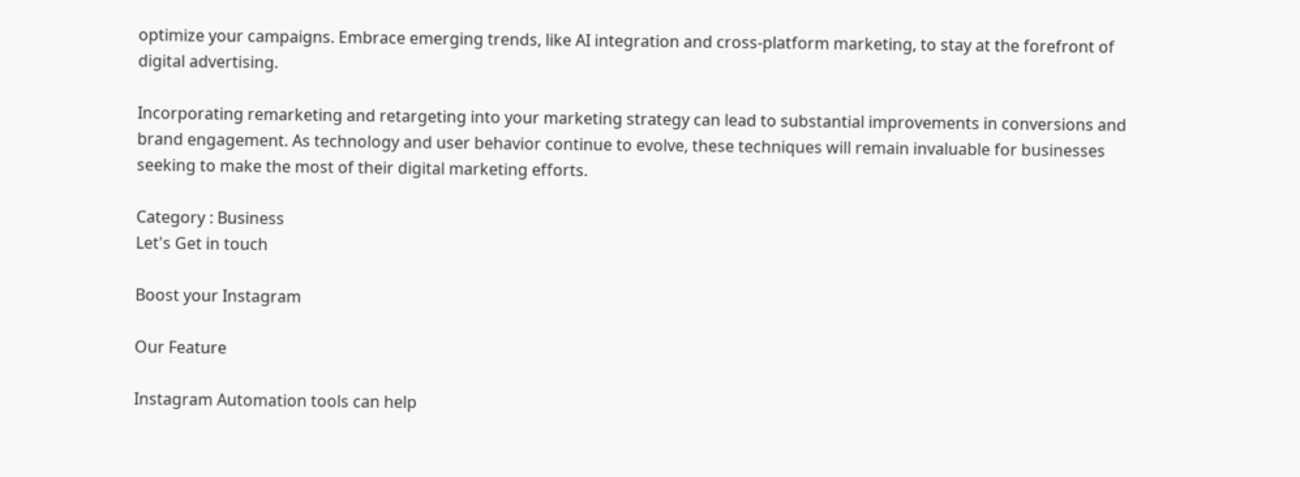optimize your campaigns. Embrace emerging trends, like AI integration and cross-platform marketing, to stay at the forefront of digital advertising.

Incorporating remarketing and retargeting into your marketing strategy can lead to substantial improvements in conversions and brand engagement. As technology and user behavior continue to evolve, these techniques will remain invaluable for businesses seeking to make the most of their digital marketing efforts.

Category : Business
Let's Get in touch

Boost your Instagram

Our Feature

Instagram Automation tools can help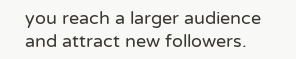you reach a larger audience and attract new followers.